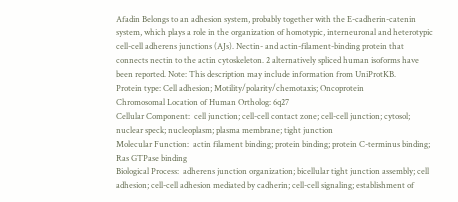Afadin Belongs to an adhesion system, probably together with the E-cadherin-catenin system, which plays a role in the organization of homotypic, interneuronal and heterotypic cell-cell adherens junctions (AJs). Nectin- and actin-filament-binding protein that connects nectin to the actin cytoskeleton. 2 alternatively spliced human isoforms have been reported. Note: This description may include information from UniProtKB.
Protein type: Cell adhesion; Motility/polarity/chemotaxis; Oncoprotein
Chromosomal Location of Human Ortholog: 6q27
Cellular Component:  cell junction; cell-cell contact zone; cell-cell junction; cytosol; nuclear speck; nucleoplasm; plasma membrane; tight junction
Molecular Function:  actin filament binding; protein binding; protein C-terminus binding; Ras GTPase binding
Biological Process:  adherens junction organization; bicellular tight junction assembly; cell adhesion; cell-cell adhesion mediated by cadherin; cell-cell signaling; establishment of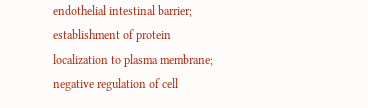endothelial intestinal barrier; establishment of protein localization to plasma membrane; negative regulation of cell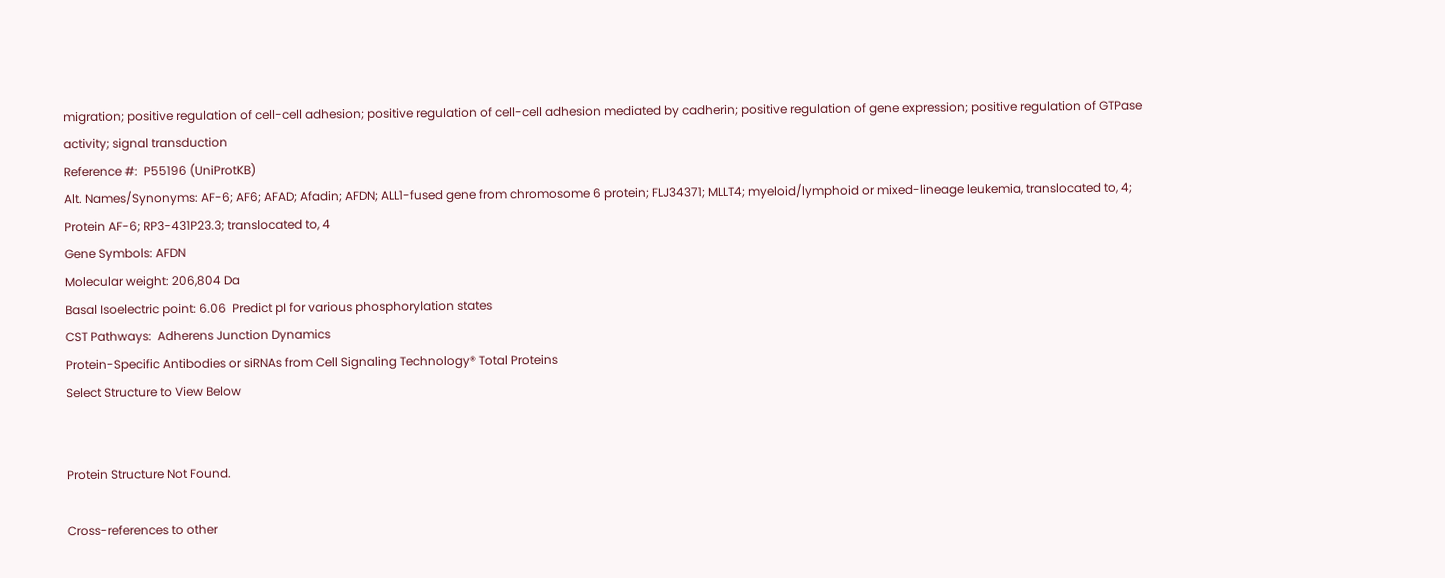migration; positive regulation of cell-cell adhesion; positive regulation of cell-cell adhesion mediated by cadherin; positive regulation of gene expression; positive regulation of GTPase activity; signal transduction
Reference #:  P55196 (UniProtKB)
Alt. Names/Synonyms: AF-6; AF6; AFAD; Afadin; AFDN; ALL1-fused gene from chromosome 6 protein; FLJ34371; MLLT4; myeloid/lymphoid or mixed-lineage leukemia, translocated to, 4; Protein AF-6; RP3-431P23.3; translocated to, 4
Gene Symbols: AFDN
Molecular weight: 206,804 Da
Basal Isoelectric point: 6.06  Predict pI for various phosphorylation states
CST Pathways:  Adherens Junction Dynamics
Protein-Specific Antibodies or siRNAs from Cell Signaling Technology® Total Proteins
Select Structure to View Below


Protein Structure Not Found.

Cross-references to other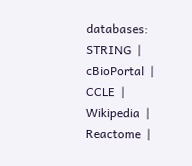databases:  STRING  |  cBioPortal  |  CCLE  |  Wikipedia  |  Reactome  |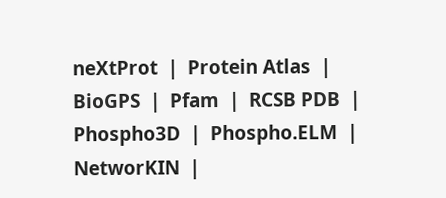neXtProt  |  Protein Atlas  |  BioGPS  |  Pfam  |  RCSB PDB  |  Phospho3D  |  Phospho.ELM  |  NetworKIN  |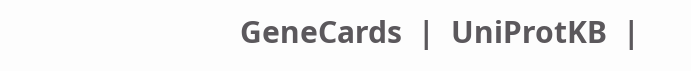GeneCards  |  UniProtKB  |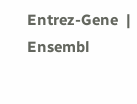Entrez-Gene  |  Ensembl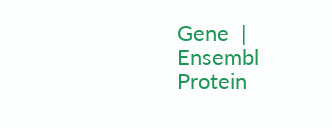Gene  |  Ensembl Protein